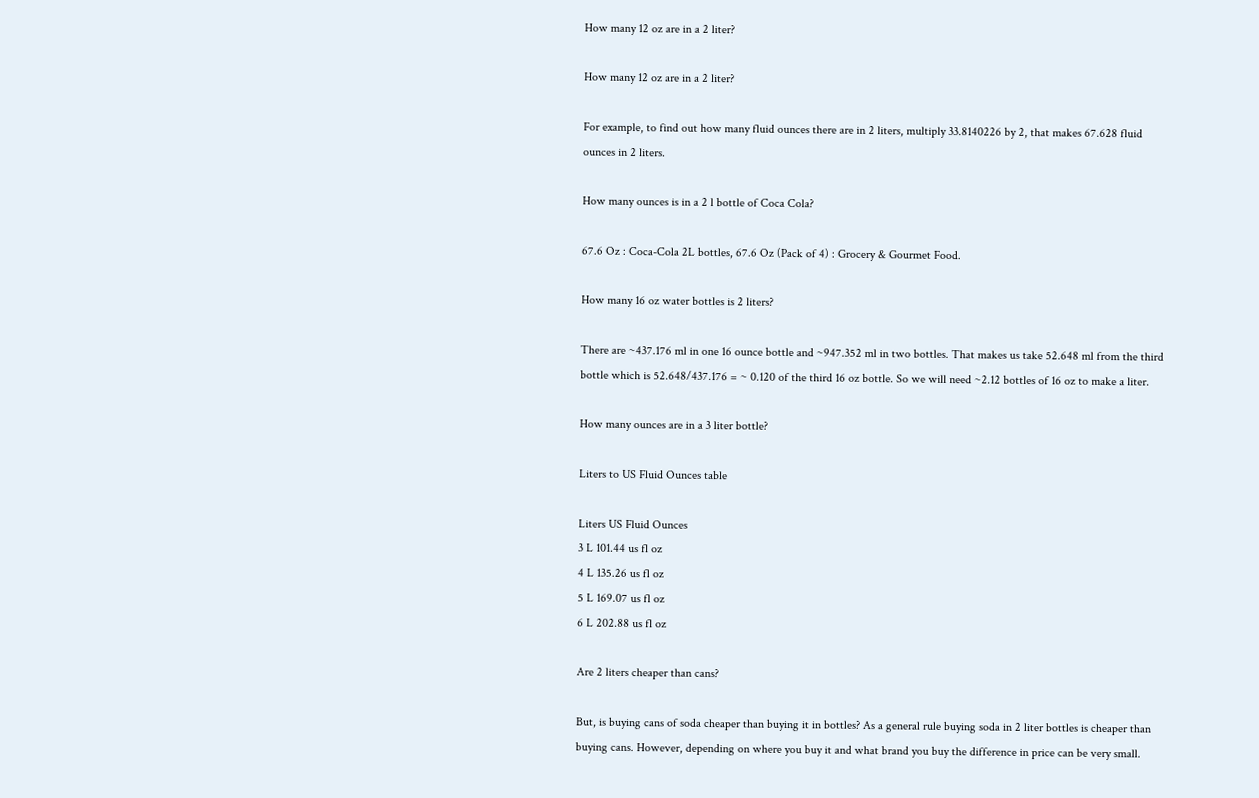How many 12 oz are in a 2 liter?

How many 12 oz are in a 2 liter?

For example, to find out how many fluid ounces there are in 2 liters, multiply 33.8140226 by 2, that makes 67.628 fluid ounces in 2 liters.

How many ounces is in a 2 l bottle of Coca Cola?

67.6 Oz : Coca-Cola 2L bottles, 67.6 Oz (Pack of 4) : Grocery & Gourmet Food.

How many 16 oz water bottles is 2 liters?

There are ~437.176 ml in one 16 ounce bottle and ~947.352 ml in two bottles. That makes us take 52.648 ml from the third bottle which is 52.648/437.176 = ~ 0.120 of the third 16 oz bottle. So we will need ~2.12 bottles of 16 oz to make a liter.

How many ounces are in a 3 liter bottle?

Liters to US Fluid Ounces table

Liters US Fluid Ounces
3 L 101.44 us fl oz
4 L 135.26 us fl oz
5 L 169.07 us fl oz
6 L 202.88 us fl oz

Are 2 liters cheaper than cans?

But, is buying cans of soda cheaper than buying it in bottles? As a general rule buying soda in 2 liter bottles is cheaper than buying cans. However, depending on where you buy it and what brand you buy the difference in price can be very small.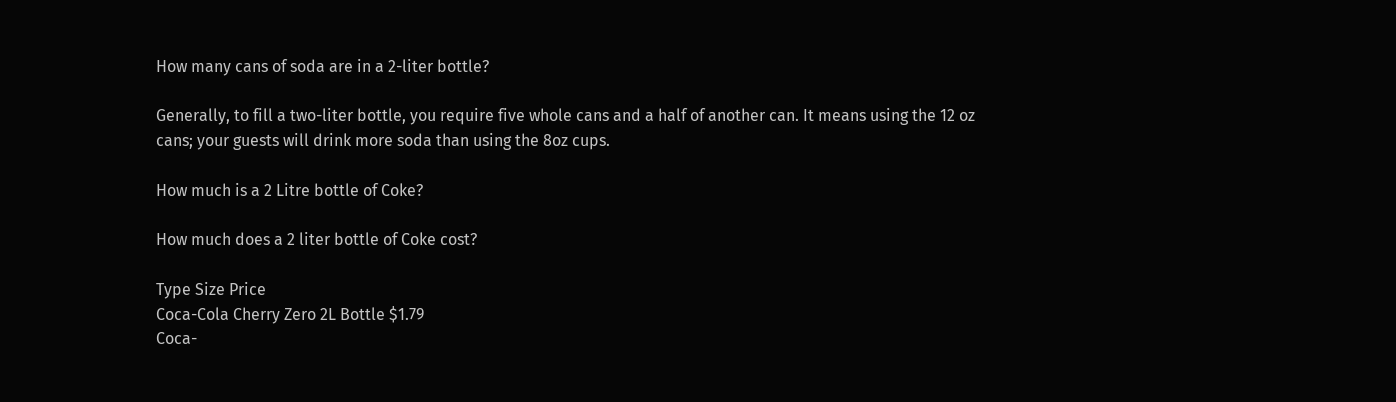How many cans of soda are in a 2-liter bottle?

Generally, to fill a two-liter bottle, you require five whole cans and a half of another can. It means using the 12 oz cans; your guests will drink more soda than using the 8oz cups.

How much is a 2 Litre bottle of Coke?

How much does a 2 liter bottle of Coke cost?

Type Size Price
Coca-Cola Cherry Zero 2L Bottle $1.79
Coca-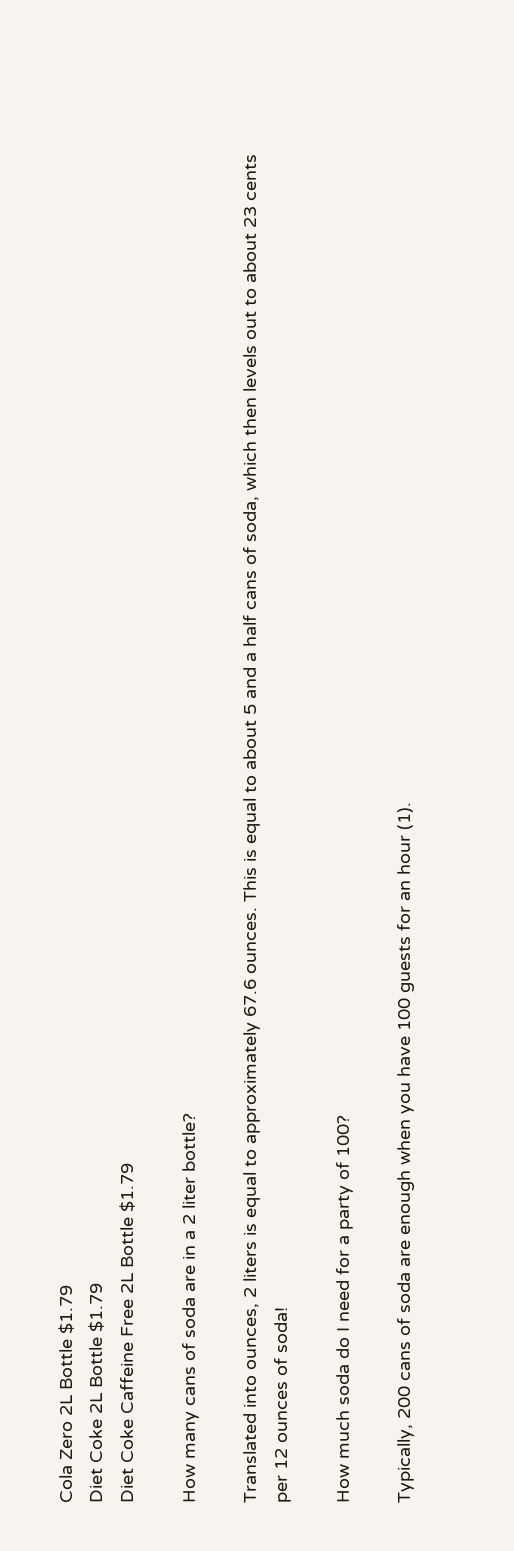Cola Zero 2L Bottle $1.79
Diet Coke 2L Bottle $1.79
Diet Coke Caffeine Free 2L Bottle $1.79

How many cans of soda are in a 2 liter bottle?

Translated into ounces, 2 liters is equal to approximately 67.6 ounces. This is equal to about 5 and a half cans of soda, which then levels out to about 23 cents per 12 ounces of soda!

How much soda do I need for a party of 100?

Typically, 200 cans of soda are enough when you have 100 guests for an hour (1).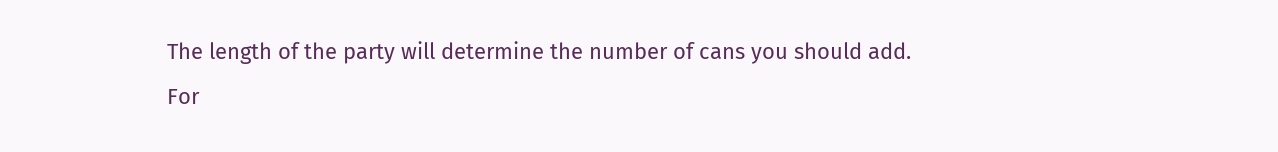The length of the party will determine the number of cans you should add. For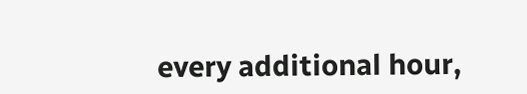every additional hour,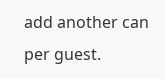add another can per guest.